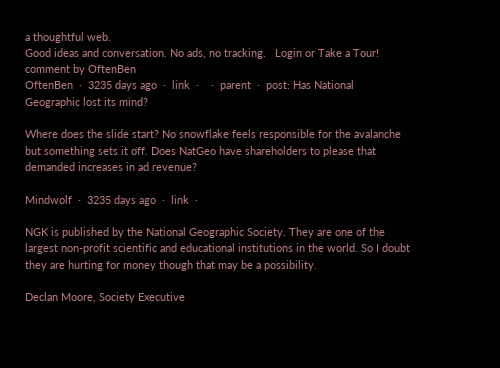a thoughtful web.
Good ideas and conversation. No ads, no tracking.   Login or Take a Tour!
comment by OftenBen
OftenBen  ·  3235 days ago  ·  link  ·    ·  parent  ·  post: Has National Geographic lost its mind?

Where does the slide start? No snowflake feels responsible for the avalanche but something sets it off. Does NatGeo have shareholders to please that demanded increases in ad revenue?

Mindwolf  ·  3235 days ago  ·  link  ·

NGK is published by the National Geographic Society. They are one of the largest non-profit scientific and educational institutions in the world. So I doubt they are hurting for money though that may be a possibility.

Declan Moore, Society Executive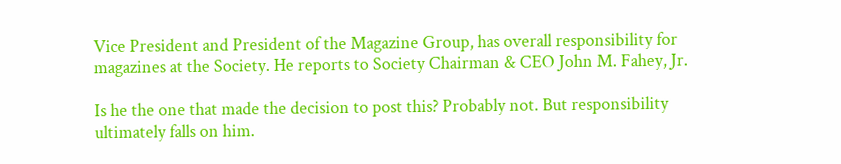Vice President and President of the Magazine Group, has overall responsibility for magazines at the Society. He reports to Society Chairman & CEO John M. Fahey, Jr.

Is he the one that made the decision to post this? Probably not. But responsibility ultimately falls on him.